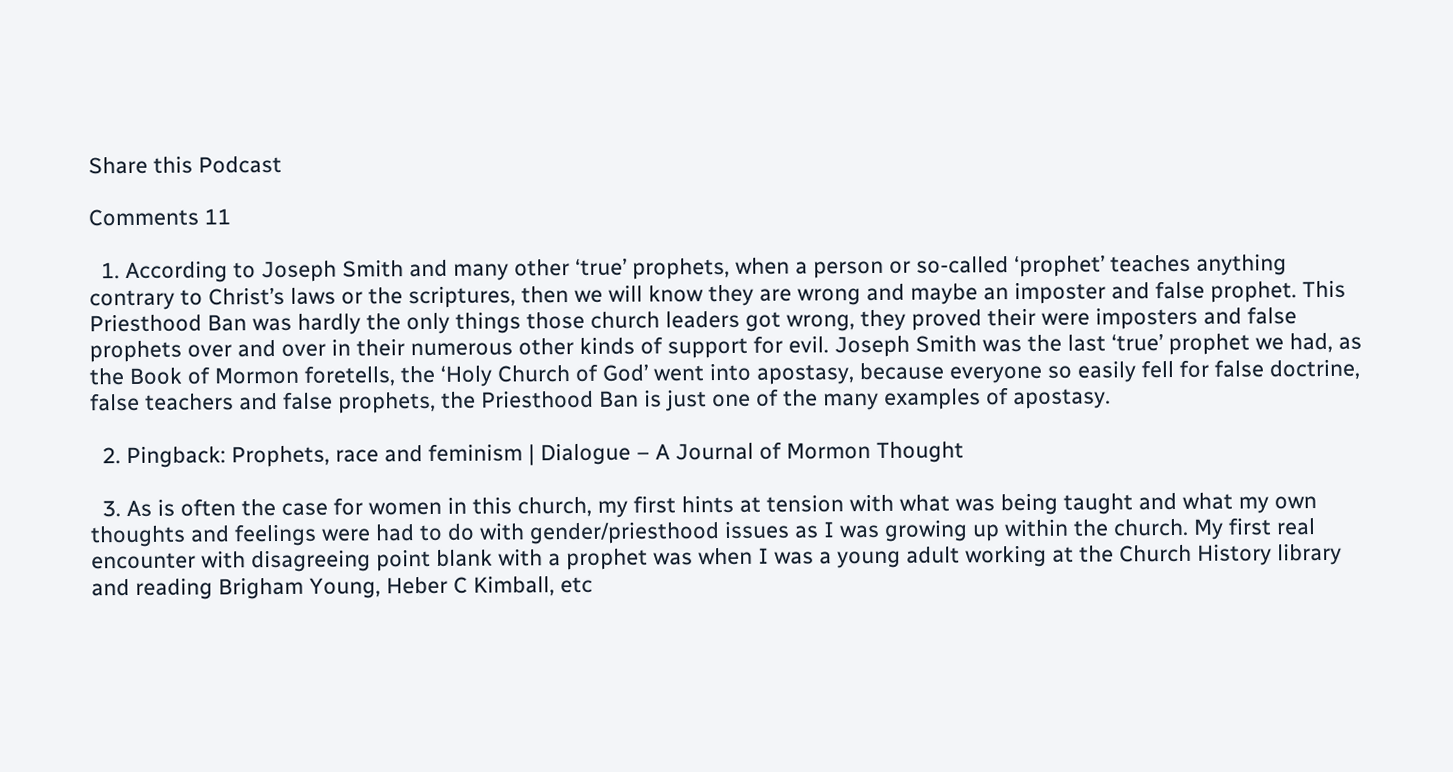Share this Podcast

Comments 11

  1. According to Joseph Smith and many other ‘true’ prophets, when a person or so-called ‘prophet’ teaches anything contrary to Christ’s laws or the scriptures, then we will know they are wrong and maybe an imposter and false prophet. This Priesthood Ban was hardly the only things those church leaders got wrong, they proved their were imposters and false prophets over and over in their numerous other kinds of support for evil. Joseph Smith was the last ‘true’ prophet we had, as the Book of Mormon foretells, the ‘Holy Church of God’ went into apostasy, because everyone so easily fell for false doctrine, false teachers and false prophets, the Priesthood Ban is just one of the many examples of apostasy.

  2. Pingback: Prophets, race and feminism | Dialogue – A Journal of Mormon Thought

  3. As is often the case for women in this church, my first hints at tension with what was being taught and what my own thoughts and feelings were had to do with gender/priesthood issues as I was growing up within the church. My first real encounter with disagreeing point blank with a prophet was when I was a young adult working at the Church History library and reading Brigham Young, Heber C Kimball, etc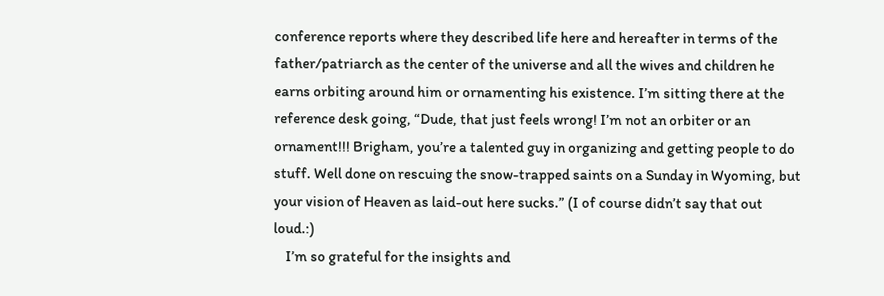conference reports where they described life here and hereafter in terms of the father/patriarch as the center of the universe and all the wives and children he earns orbiting around him or ornamenting his existence. I’m sitting there at the reference desk going, “Dude, that just feels wrong! I’m not an orbiter or an ornament!!! Brigham, you’re a talented guy in organizing and getting people to do stuff. Well done on rescuing the snow-trapped saints on a Sunday in Wyoming, but your vision of Heaven as laid-out here sucks.” (I of course didn’t say that out loud.:)
    I’m so grateful for the insights and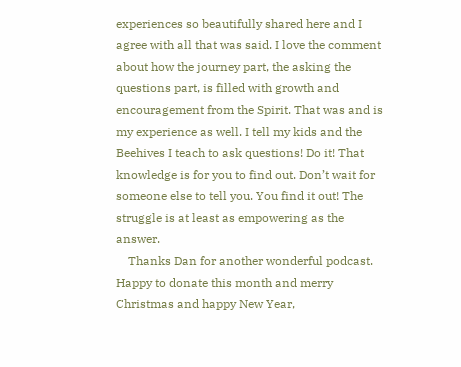experiences so beautifully shared here and I agree with all that was said. I love the comment about how the journey part, the asking the questions part, is filled with growth and encouragement from the Spirit. That was and is my experience as well. I tell my kids and the Beehives I teach to ask questions! Do it! That knowledge is for you to find out. Don’t wait for someone else to tell you. You find it out! The struggle is at least as empowering as the answer.
    Thanks Dan for another wonderful podcast. Happy to donate this month and merry Christmas and happy New Year,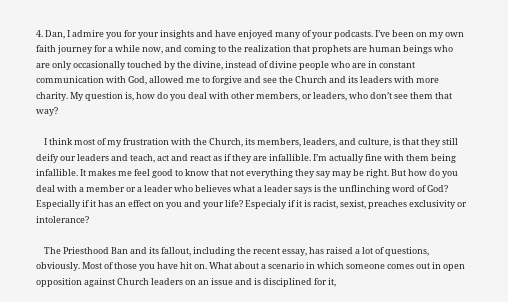4. Dan, I admire you for your insights and have enjoyed many of your podcasts. I’ve been on my own faith journey for a while now, and coming to the realization that prophets are human beings who are only occasionally touched by the divine, instead of divine people who are in constant communication with God, allowed me to forgive and see the Church and its leaders with more charity. My question is, how do you deal with other members, or leaders, who don’t see them that way?

    I think most of my frustration with the Church, its members, leaders, and culture, is that they still deify our leaders and teach, act and react as if they are infallible. I’m actually fine with them being infallible. It makes me feel good to know that not everything they say may be right. But how do you deal with a member or a leader who believes what a leader says is the unflinching word of God? Especially if it has an effect on you and your life? Especialy if it is racist, sexist, preaches exclusivity or intolerance?

    The Priesthood Ban and its fallout, including the recent essay, has raised a lot of questions, obviously. Most of those you have hit on. What about a scenario in which someone comes out in open opposition against Church leaders on an issue and is disciplined for it,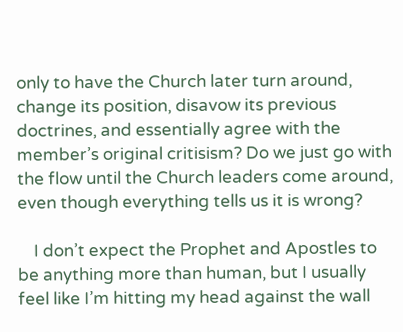only to have the Church later turn around, change its position, disavow its previous doctrines, and essentially agree with the member’s original critisism? Do we just go with the flow until the Church leaders come around, even though everything tells us it is wrong?

    I don’t expect the Prophet and Apostles to be anything more than human, but I usually feel like I’m hitting my head against the wall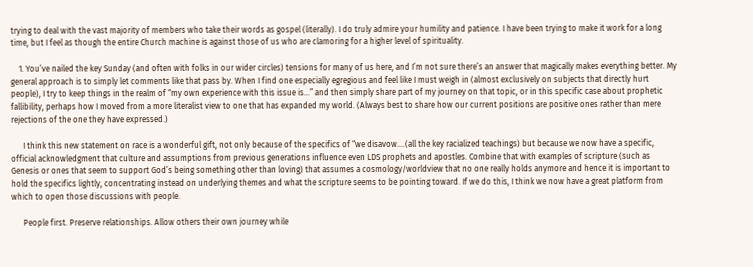trying to deal with the vast majority of members who take their words as gospel (literally). I do truly admire your humility and patience. I have been trying to make it work for a long time, but I feel as though the entire Church machine is against those of us who are clamoring for a higher level of spirituality.

    1. You’ve nailed the key Sunday (and often with folks in our wider circles) tensions for many of us here, and I’m not sure there’s an answer that magically makes everything better. My general approach is to simply let comments like that pass by. When I find one especially egregious and feel like I must weigh in (almost exclusively on subjects that directly hurt people), I try to keep things in the realm of “my own experience with this issue is…” and then simply share part of my journey on that topic, or in this specific case about prophetic fallibility, perhaps how I moved from a more literalist view to one that has expanded my world. (Always best to share how our current positions are positive ones rather than mere rejections of the one they have expressed.)

      I think this new statement on race is a wonderful gift, not only because of the specifics of “we disavow….(all the key racialized teachings) but because we now have a specific, official acknowledgment that culture and assumptions from previous generations influence even LDS prophets and apostles. Combine that with examples of scripture (such as Genesis or ones that seem to support God’s being something other than loving) that assumes a cosmology/worldview that no one really holds anymore and hence it is important to hold the specifics lightly, concentrating instead on underlying themes and what the scripture seems to be pointing toward. If we do this, I think we now have a great platform from which to open those discussions with people.

      People first. Preserve relationships. Allow others their own journey while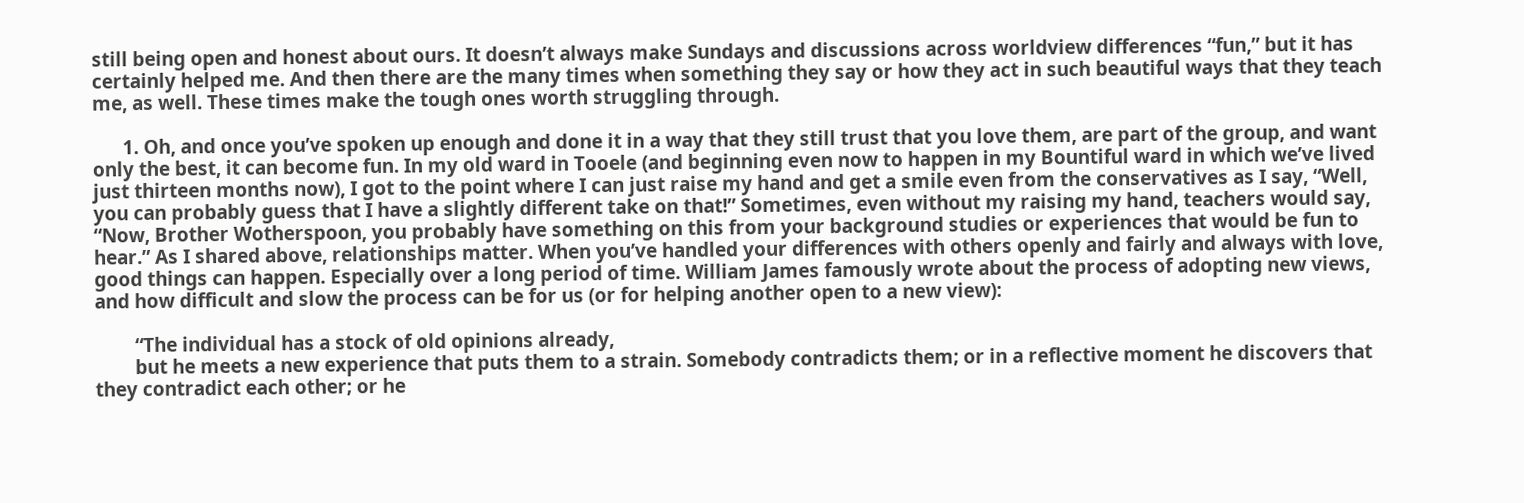still being open and honest about ours. It doesn’t always make Sundays and discussions across worldview differences “fun,” but it has certainly helped me. And then there are the many times when something they say or how they act in such beautiful ways that they teach me, as well. These times make the tough ones worth struggling through.

      1. Oh, and once you’ve spoken up enough and done it in a way that they still trust that you love them, are part of the group, and want only the best, it can become fun. In my old ward in Tooele (and beginning even now to happen in my Bountiful ward in which we’ve lived just thirteen months now), I got to the point where I can just raise my hand and get a smile even from the conservatives as I say, “Well, you can probably guess that I have a slightly different take on that!” Sometimes, even without my raising my hand, teachers would say, “Now, Brother Wotherspoon, you probably have something on this from your background studies or experiences that would be fun to hear.” As I shared above, relationships matter. When you’ve handled your differences with others openly and fairly and always with love, good things can happen. Especially over a long period of time. William James famously wrote about the process of adopting new views, and how difficult and slow the process can be for us (or for helping another open to a new view):

        “The individual has a stock of old opinions already,
        but he meets a new experience that puts them to a strain. Somebody contradicts them; or in a reflective moment he discovers that they contradict each other; or he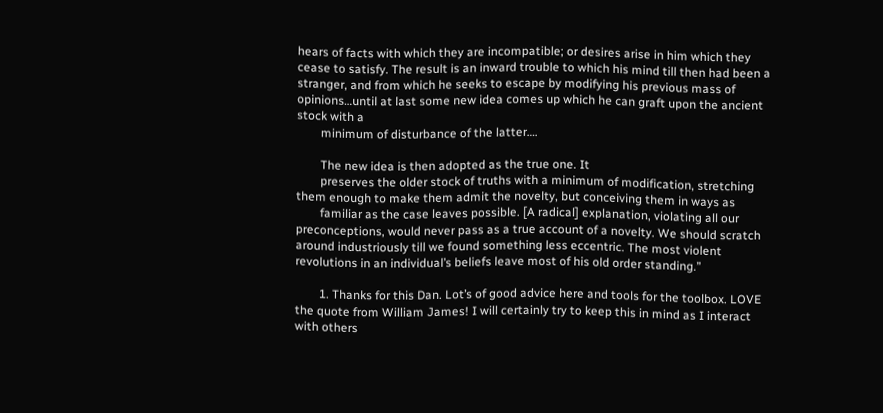hears of facts with which they are incompatible; or desires arise in him which they cease to satisfy. The result is an inward trouble to which his mind till then had been a stranger, and from which he seeks to escape by modifying his previous mass of opinions…until at last some new idea comes up which he can graft upon the ancient stock with a
        minimum of disturbance of the latter….

        The new idea is then adopted as the true one. It
        preserves the older stock of truths with a minimum of modification, stretching them enough to make them admit the novelty, but conceiving them in ways as
        familiar as the case leaves possible. [A radical] explanation, violating all our preconceptions, would never pass as a true account of a novelty. We should scratch around industriously till we found something less eccentric. The most violent revolutions in an individual’s beliefs leave most of his old order standing.”

        1. Thanks for this Dan. Lot’s of good advice here and tools for the toolbox. LOVE the quote from William James! I will certainly try to keep this in mind as I interact with others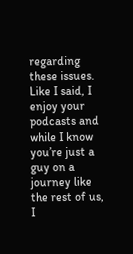regarding these issues. Like I said, I enjoy your podcasts and while I know you’re just a guy on a journey like the rest of us, I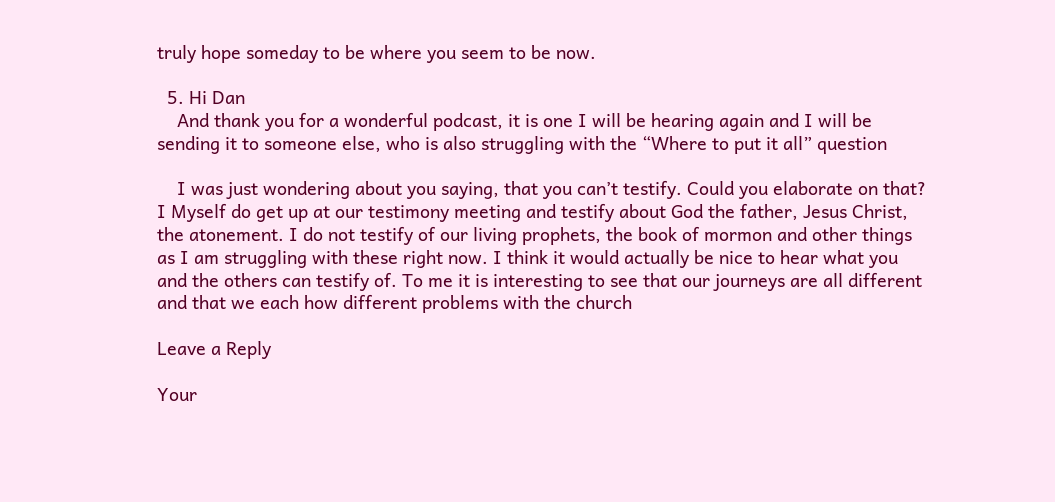truly hope someday to be where you seem to be now.

  5. Hi Dan
    And thank you for a wonderful podcast, it is one I will be hearing again and I will be sending it to someone else, who is also struggling with the “Where to put it all” question

    I was just wondering about you saying, that you can’t testify. Could you elaborate on that? I Myself do get up at our testimony meeting and testify about God the father, Jesus Christ, the atonement. I do not testify of our living prophets, the book of mormon and other things as I am struggling with these right now. I think it would actually be nice to hear what you and the others can testify of. To me it is interesting to see that our journeys are all different and that we each how different problems with the church

Leave a Reply

Your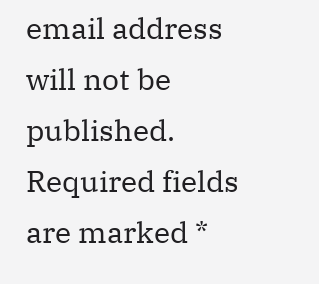email address will not be published. Required fields are marked *